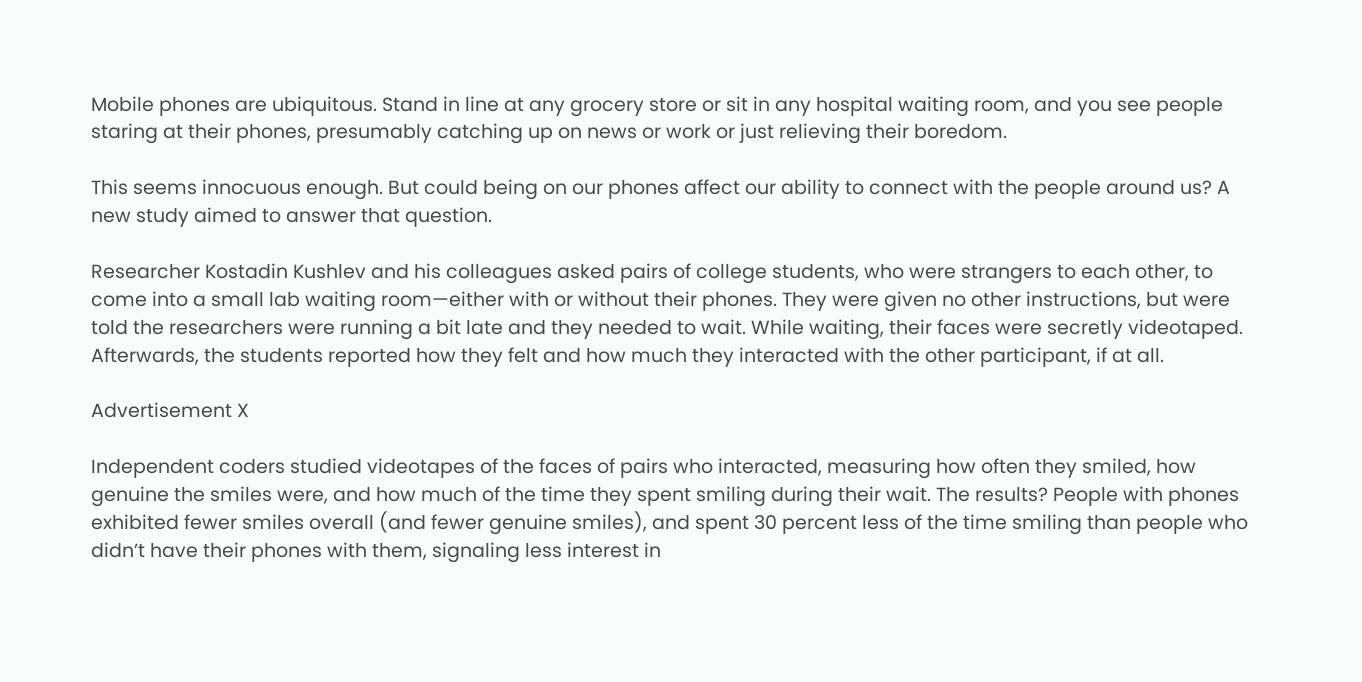Mobile phones are ubiquitous. Stand in line at any grocery store or sit in any hospital waiting room, and you see people staring at their phones, presumably catching up on news or work or just relieving their boredom.

This seems innocuous enough. But could being on our phones affect our ability to connect with the people around us? A new study aimed to answer that question.

Researcher Kostadin Kushlev and his colleagues asked pairs of college students, who were strangers to each other, to come into a small lab waiting room—either with or without their phones. They were given no other instructions, but were told the researchers were running a bit late and they needed to wait. While waiting, their faces were secretly videotaped. Afterwards, the students reported how they felt and how much they interacted with the other participant, if at all.

Advertisement X

Independent coders studied videotapes of the faces of pairs who interacted, measuring how often they smiled, how genuine the smiles were, and how much of the time they spent smiling during their wait. The results? People with phones exhibited fewer smiles overall (and fewer genuine smiles), and spent 30 percent less of the time smiling than people who didn’t have their phones with them, signaling less interest in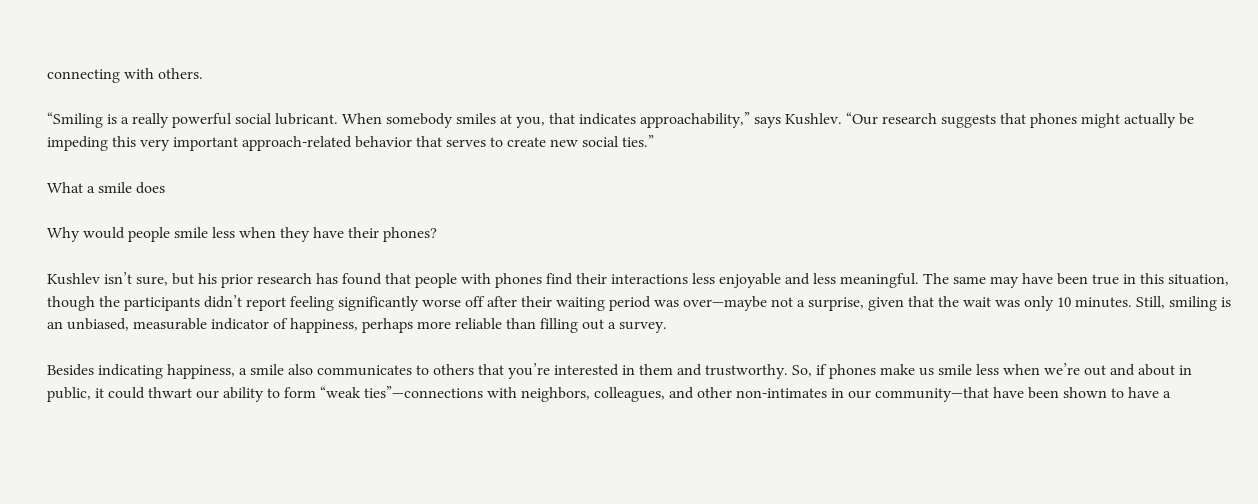connecting with others.

“Smiling is a really powerful social lubricant. When somebody smiles at you, that indicates approachability,” says Kushlev. “Our research suggests that phones might actually be impeding this very important approach-related behavior that serves to create new social ties.”

What a smile does

Why would people smile less when they have their phones?

Kushlev isn’t sure, but his prior research has found that people with phones find their interactions less enjoyable and less meaningful. The same may have been true in this situation, though the participants didn’t report feeling significantly worse off after their waiting period was over—maybe not a surprise, given that the wait was only 10 minutes. Still, smiling is an unbiased, measurable indicator of happiness, perhaps more reliable than filling out a survey.

Besides indicating happiness, a smile also communicates to others that you’re interested in them and trustworthy. So, if phones make us smile less when we’re out and about in public, it could thwart our ability to form “weak ties”—connections with neighbors, colleagues, and other non-intimates in our community—that have been shown to have a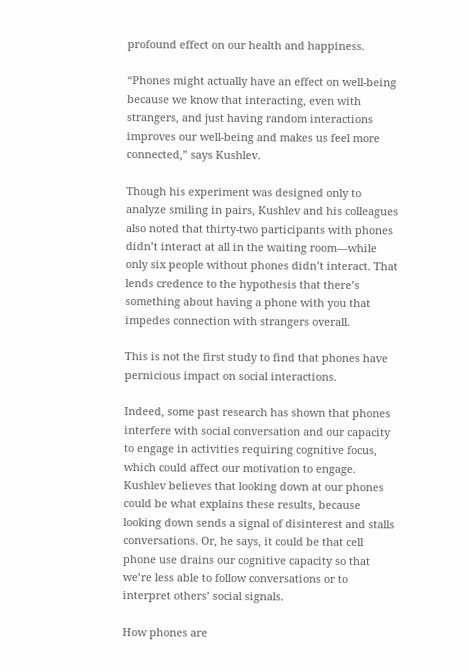profound effect on our health and happiness.

“Phones might actually have an effect on well-being because we know that interacting, even with strangers, and just having random interactions improves our well-being and makes us feel more connected,” says Kushlev.

Though his experiment was designed only to analyze smiling in pairs, Kushlev and his colleagues also noted that thirty-two participants with phones didn’t interact at all in the waiting room—while only six people without phones didn’t interact. That lends credence to the hypothesis that there’s something about having a phone with you that impedes connection with strangers overall.

This is not the first study to find that phones have pernicious impact on social interactions.

Indeed, some past research has shown that phones interfere with social conversation and our capacity to engage in activities requiring cognitive focus, which could affect our motivation to engage. Kushlev believes that looking down at our phones could be what explains these results, because looking down sends a signal of disinterest and stalls conversations. Or, he says, it could be that cell phone use drains our cognitive capacity so that we’re less able to follow conversations or to interpret others’ social signals.

How phones are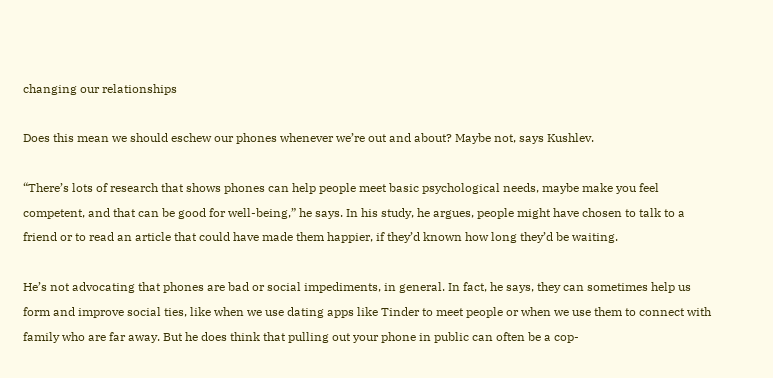changing our relationships

Does this mean we should eschew our phones whenever we’re out and about? Maybe not, says Kushlev.

“There’s lots of research that shows phones can help people meet basic psychological needs, maybe make you feel competent, and that can be good for well-being,” he says. In his study, he argues, people might have chosen to talk to a friend or to read an article that could have made them happier, if they’d known how long they’d be waiting.

He’s not advocating that phones are bad or social impediments, in general. In fact, he says, they can sometimes help us form and improve social ties, like when we use dating apps like Tinder to meet people or when we use them to connect with family who are far away. But he does think that pulling out your phone in public can often be a cop-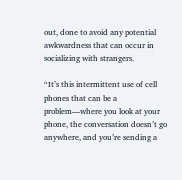out, done to avoid any potential awkwardness that can occur in socializing with strangers.

“It’s this intermittent use of cell phones that can be a problem—where you look at your phone, the conversation doesn’t go anywhere, and you’re sending a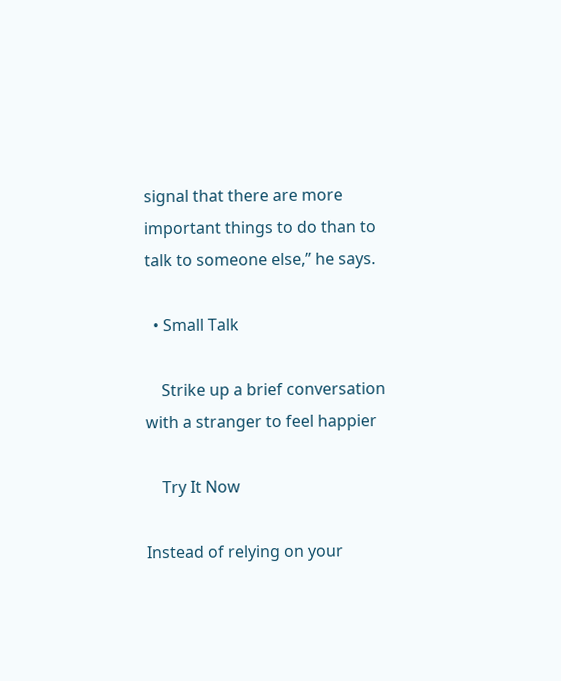signal that there are more important things to do than to talk to someone else,” he says.

  • Small Talk

    Strike up a brief conversation with a stranger to feel happier

    Try It Now

Instead of relying on your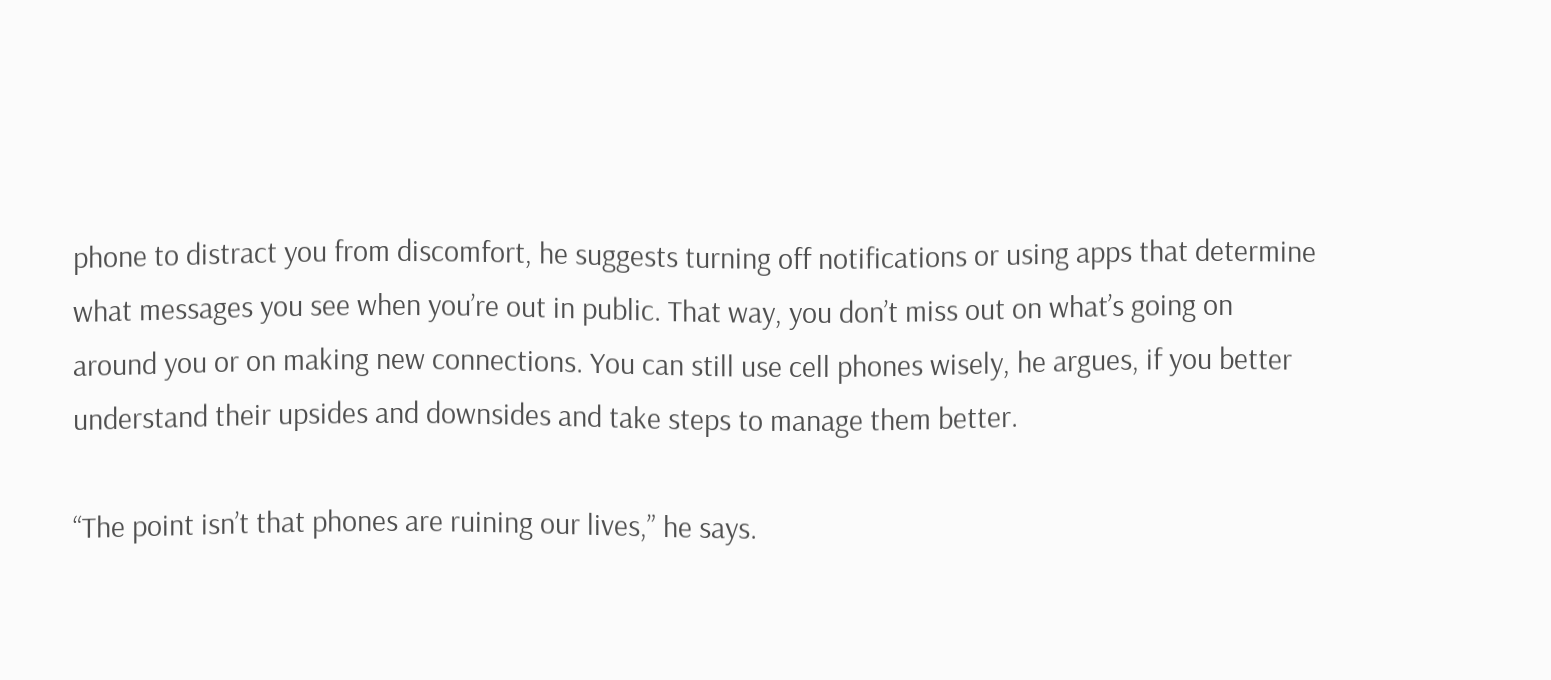phone to distract you from discomfort, he suggests turning off notifications or using apps that determine what messages you see when you’re out in public. That way, you don’t miss out on what’s going on around you or on making new connections. You can still use cell phones wisely, he argues, if you better understand their upsides and downsides and take steps to manage them better.

“The point isn’t that phones are ruining our lives,” he says.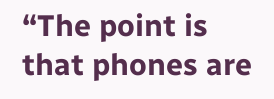“The point is that phones are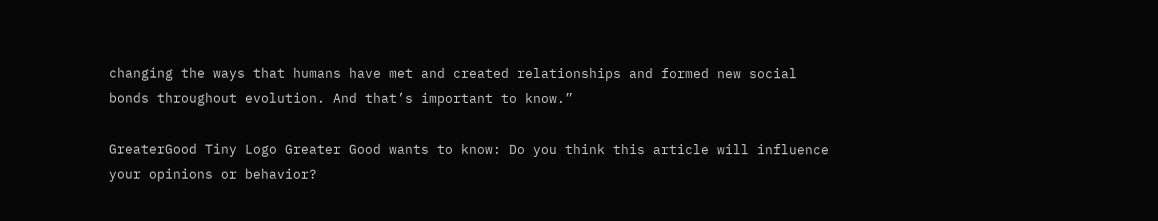changing the ways that humans have met and created relationships and formed new social bonds throughout evolution. And that’s important to know.”

GreaterGood Tiny Logo Greater Good wants to know: Do you think this article will influence your opinions or behavior?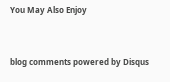You May Also Enjoy


blog comments powered by Disqus